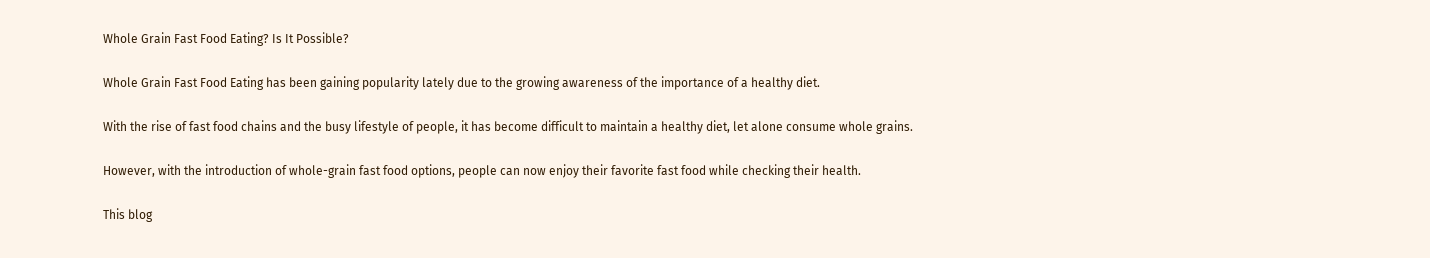Whole Grain Fast Food Eating? Is It Possible?

Whole Grain Fast Food Eating has been gaining popularity lately due to the growing awareness of the importance of a healthy diet.

With the rise of fast food chains and the busy lifestyle of people, it has become difficult to maintain a healthy diet, let alone consume whole grains.

However, with the introduction of whole-grain fast food options, people can now enjoy their favorite fast food while checking their health.

This blog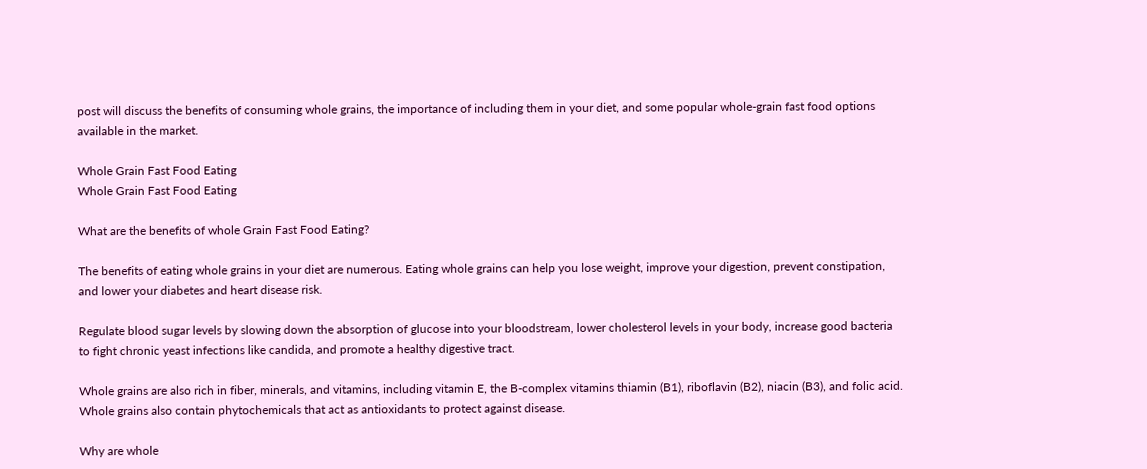post will discuss the benefits of consuming whole grains, the importance of including them in your diet, and some popular whole-grain fast food options available in the market.

Whole Grain Fast Food Eating
Whole Grain Fast Food Eating

What are the benefits of whole Grain Fast Food Eating?

The benefits of eating whole grains in your diet are numerous. Eating whole grains can help you lose weight, improve your digestion, prevent constipation, and lower your diabetes and heart disease risk.

Regulate blood sugar levels by slowing down the absorption of glucose into your bloodstream, lower cholesterol levels in your body, increase good bacteria to fight chronic yeast infections like candida, and promote a healthy digestive tract.

Whole grains are also rich in fiber, minerals, and vitamins, including vitamin E, the B-complex vitamins thiamin (B1), riboflavin (B2), niacin (B3), and folic acid. Whole grains also contain phytochemicals that act as antioxidants to protect against disease.

Why are whole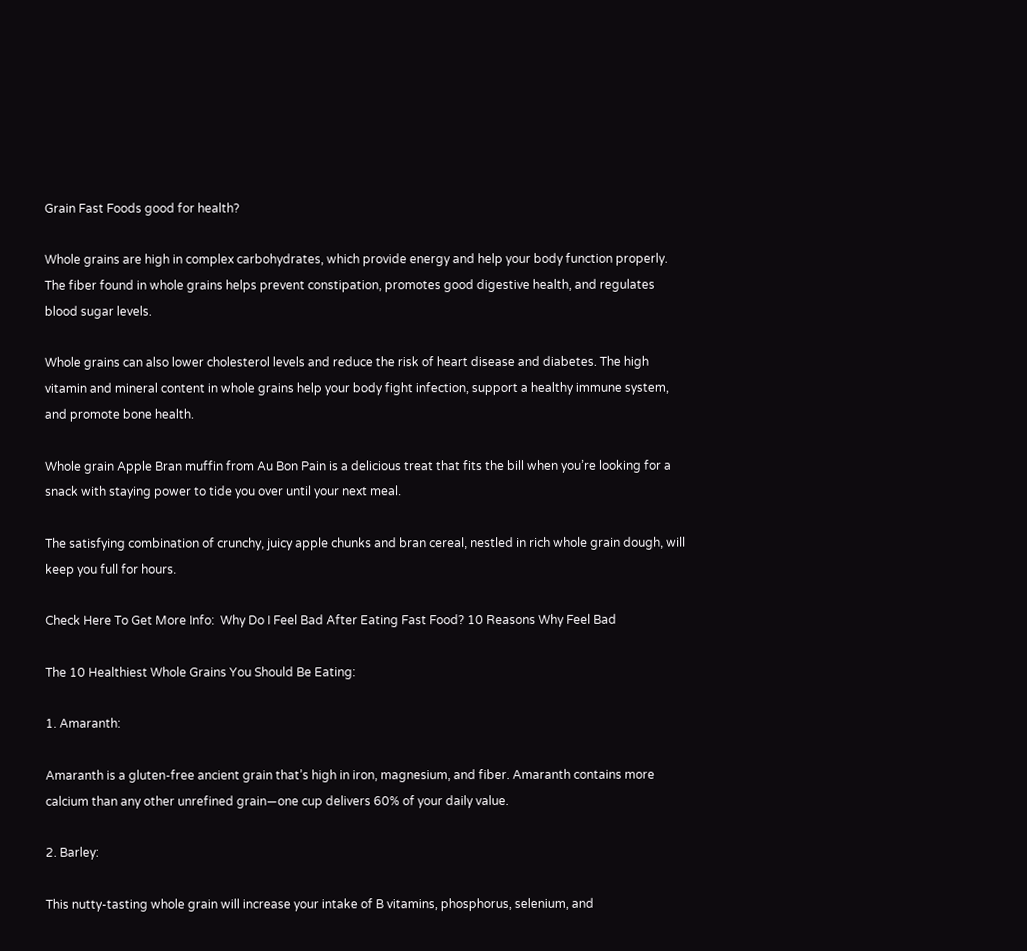Grain Fast Foods good for health?

Whole grains are high in complex carbohydrates, which provide energy and help your body function properly. The fiber found in whole grains helps prevent constipation, promotes good digestive health, and regulates blood sugar levels.

Whole grains can also lower cholesterol levels and reduce the risk of heart disease and diabetes. The high vitamin and mineral content in whole grains help your body fight infection, support a healthy immune system, and promote bone health.

Whole grain Apple Bran muffin from Au Bon Pain is a delicious treat that fits the bill when you’re looking for a snack with staying power to tide you over until your next meal.

The satisfying combination of crunchy, juicy apple chunks and bran cereal, nestled in rich whole grain dough, will keep you full for hours.

Check Here To Get More Info:  Why Do I Feel Bad After Eating Fast Food? 10 Reasons Why Feel Bad

The 10 Healthiest Whole Grains You Should Be Eating:

1. Amaranth:

Amaranth is a gluten-free ancient grain that’s high in iron, magnesium, and fiber. Amaranth contains more calcium than any other unrefined grain—one cup delivers 60% of your daily value.

2. Barley:

This nutty-tasting whole grain will increase your intake of B vitamins, phosphorus, selenium, and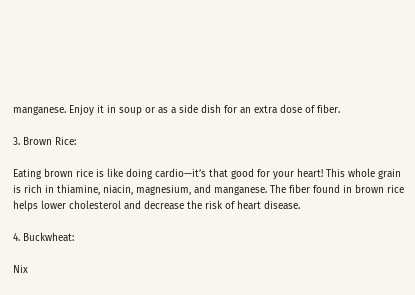manganese. Enjoy it in soup or as a side dish for an extra dose of fiber.

3. Brown Rice:

Eating brown rice is like doing cardio—it’s that good for your heart! This whole grain is rich in thiamine, niacin, magnesium, and manganese. The fiber found in brown rice helps lower cholesterol and decrease the risk of heart disease.

4. Buckwheat:

Nix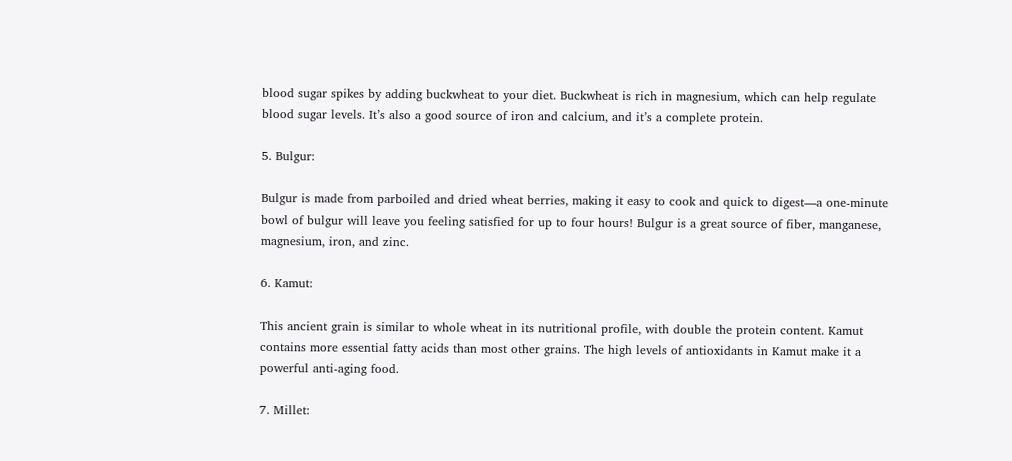blood sugar spikes by adding buckwheat to your diet. Buckwheat is rich in magnesium, which can help regulate blood sugar levels. It’s also a good source of iron and calcium, and it’s a complete protein.

5. Bulgur:

Bulgur is made from parboiled and dried wheat berries, making it easy to cook and quick to digest—a one-minute bowl of bulgur will leave you feeling satisfied for up to four hours! Bulgur is a great source of fiber, manganese, magnesium, iron, and zinc.

6. Kamut:

This ancient grain is similar to whole wheat in its nutritional profile, with double the protein content. Kamut contains more essential fatty acids than most other grains. The high levels of antioxidants in Kamut make it a powerful anti-aging food.

7. Millet: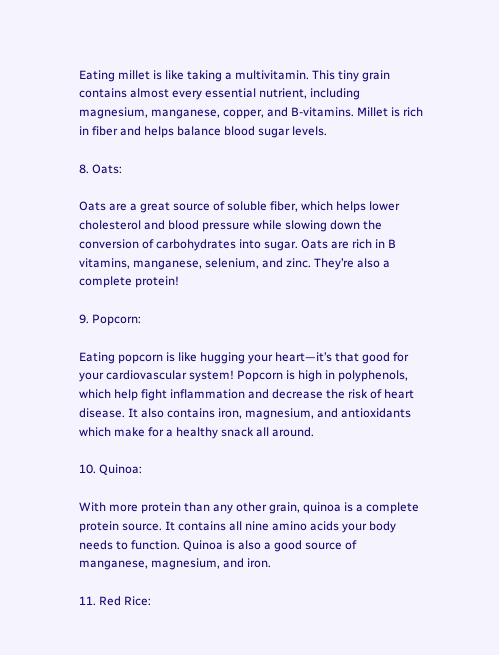Eating millet is like taking a multivitamin. This tiny grain contains almost every essential nutrient, including magnesium, manganese, copper, and B-vitamins. Millet is rich in fiber and helps balance blood sugar levels.

8. Oats:

Oats are a great source of soluble fiber, which helps lower cholesterol and blood pressure while slowing down the conversion of carbohydrates into sugar. Oats are rich in B vitamins, manganese, selenium, and zinc. They’re also a complete protein!

9. Popcorn:

Eating popcorn is like hugging your heart—it’s that good for your cardiovascular system! Popcorn is high in polyphenols, which help fight inflammation and decrease the risk of heart disease. It also contains iron, magnesium, and antioxidants which make for a healthy snack all around.

10. Quinoa:

With more protein than any other grain, quinoa is a complete protein source. It contains all nine amino acids your body needs to function. Quinoa is also a good source of manganese, magnesium, and iron.

11. Red Rice: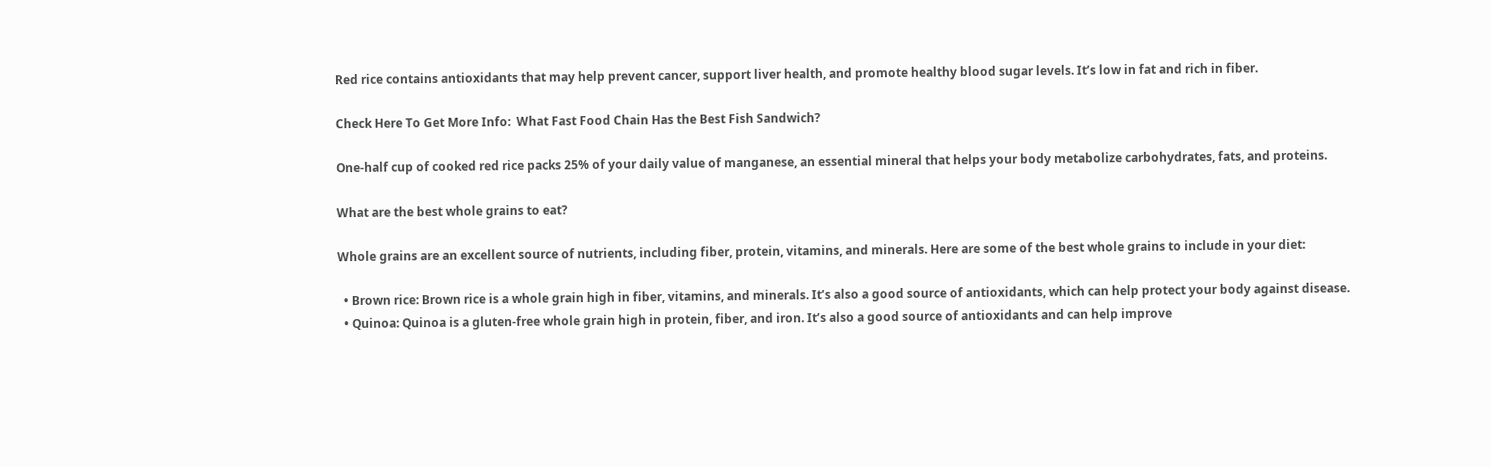Red rice contains antioxidants that may help prevent cancer, support liver health, and promote healthy blood sugar levels. It’s low in fat and rich in fiber.

Check Here To Get More Info:  What Fast Food Chain Has the Best Fish Sandwich?

One-half cup of cooked red rice packs 25% of your daily value of manganese, an essential mineral that helps your body metabolize carbohydrates, fats, and proteins.

What are the best whole grains to eat?

Whole grains are an excellent source of nutrients, including fiber, protein, vitamins, and minerals. Here are some of the best whole grains to include in your diet:

  • Brown rice: Brown rice is a whole grain high in fiber, vitamins, and minerals. It’s also a good source of antioxidants, which can help protect your body against disease.
  • Quinoa: Quinoa is a gluten-free whole grain high in protein, fiber, and iron. It’s also a good source of antioxidants and can help improve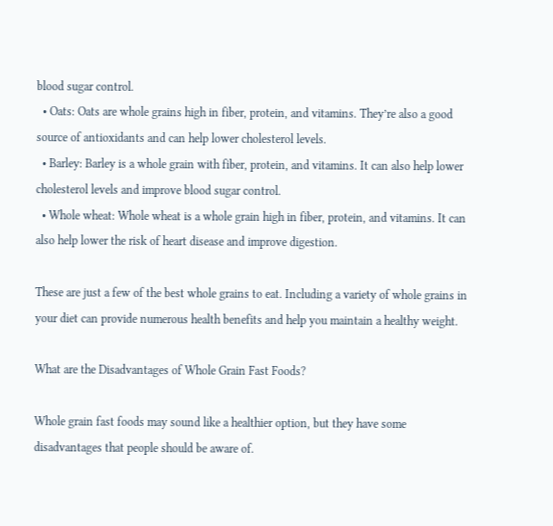blood sugar control.
  • Oats: Oats are whole grains high in fiber, protein, and vitamins. They’re also a good source of antioxidants and can help lower cholesterol levels.
  • Barley: Barley is a whole grain with fiber, protein, and vitamins. It can also help lower cholesterol levels and improve blood sugar control.
  • Whole wheat: Whole wheat is a whole grain high in fiber, protein, and vitamins. It can also help lower the risk of heart disease and improve digestion.

These are just a few of the best whole grains to eat. Including a variety of whole grains in your diet can provide numerous health benefits and help you maintain a healthy weight.

What are the Disadvantages of Whole Grain Fast Foods?

Whole grain fast foods may sound like a healthier option, but they have some disadvantages that people should be aware of.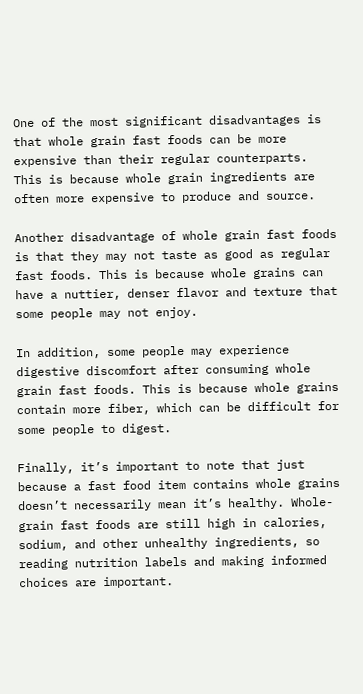One of the most significant disadvantages is that whole grain fast foods can be more expensive than their regular counterparts. This is because whole grain ingredients are often more expensive to produce and source.

Another disadvantage of whole grain fast foods is that they may not taste as good as regular fast foods. This is because whole grains can have a nuttier, denser flavor and texture that some people may not enjoy.

In addition, some people may experience digestive discomfort after consuming whole grain fast foods. This is because whole grains contain more fiber, which can be difficult for some people to digest.

Finally, it’s important to note that just because a fast food item contains whole grains doesn’t necessarily mean it’s healthy. Whole-grain fast foods are still high in calories, sodium, and other unhealthy ingredients, so reading nutrition labels and making informed choices are important.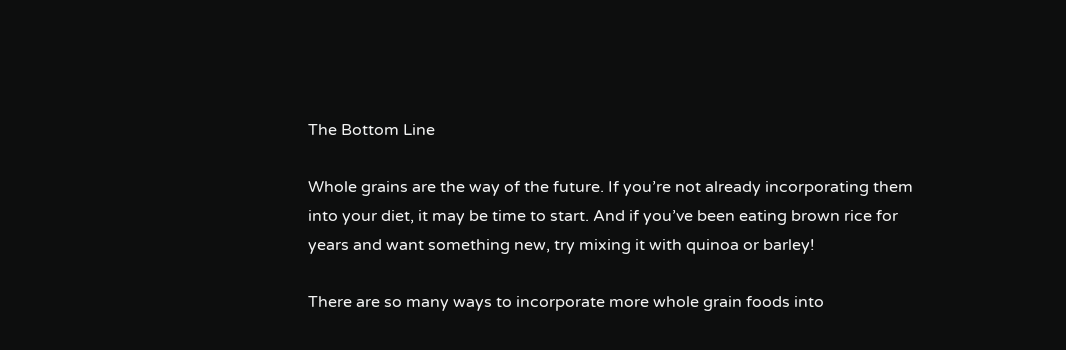The Bottom Line

Whole grains are the way of the future. If you’re not already incorporating them into your diet, it may be time to start. And if you’ve been eating brown rice for years and want something new, try mixing it with quinoa or barley!

There are so many ways to incorporate more whole grain foods into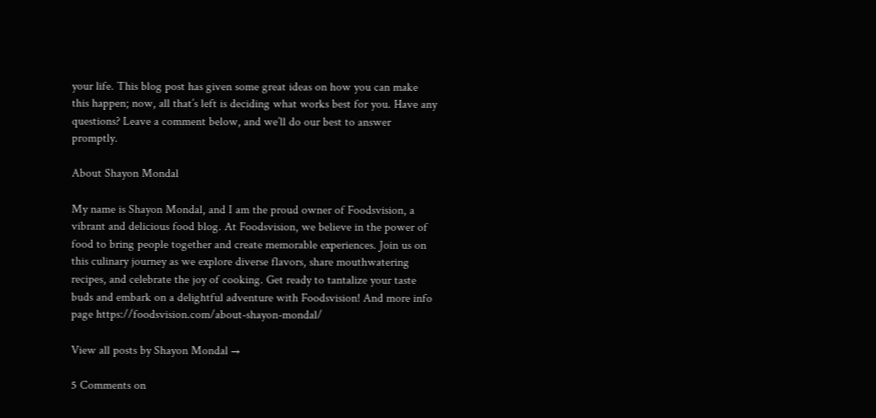your life. This blog post has given some great ideas on how you can make this happen; now, all that’s left is deciding what works best for you. Have any questions? Leave a comment below, and we’ll do our best to answer promptly.

About Shayon Mondal

My name is Shayon Mondal, and I am the proud owner of Foodsvision, a vibrant and delicious food blog. At Foodsvision, we believe in the power of food to bring people together and create memorable experiences. Join us on this culinary journey as we explore diverse flavors, share mouthwatering recipes, and celebrate the joy of cooking. Get ready to tantalize your taste buds and embark on a delightful adventure with Foodsvision! And more info page https://foodsvision.com/about-shayon-mondal/

View all posts by Shayon Mondal →

5 Comments on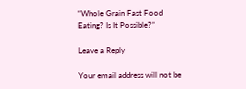“Whole Grain Fast Food Eating? Is It Possible?”

Leave a Reply

Your email address will not be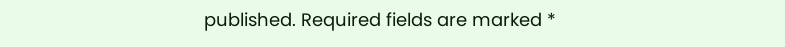published. Required fields are marked *